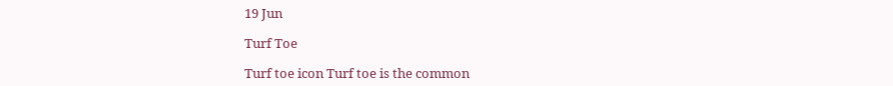19 Jun

Turf Toe

Turf toe icon Turf toe is the common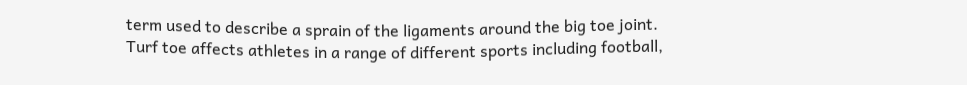term used to describe a sprain of the ligaments around the big toe joint. Turf toe affects athletes in a range of different sports including football,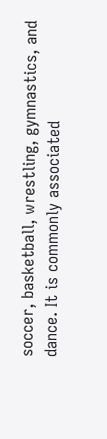soccer, basketball, wrestling, gymnastics, and dance. It is commonly associated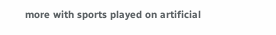more with sports played on artificial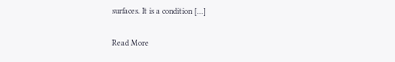surfaces. It is a condition […]

Read More